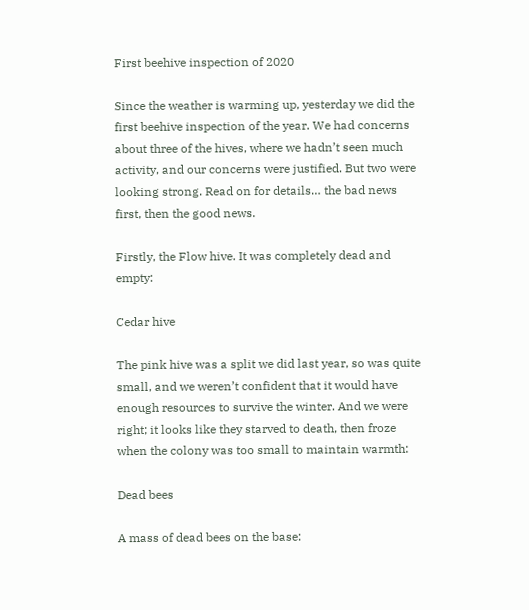First beehive inspection of 2020

Since the weather is warming up, yesterday we did the first beehive inspection of the year. We had concerns about three of the hives, where we hadn’t seen much activity, and our concerns were justified. But two were looking strong. Read on for details… the bad news first, then the good news.

Firstly, the Flow hive. It was completely dead and empty:

Cedar hive

The pink hive was a split we did last year, so was quite small, and we weren’t confident that it would have enough resources to survive the winter. And we were right; it looks like they starved to death, then froze when the colony was too small to maintain warmth:

Dead bees

A mass of dead bees on the base: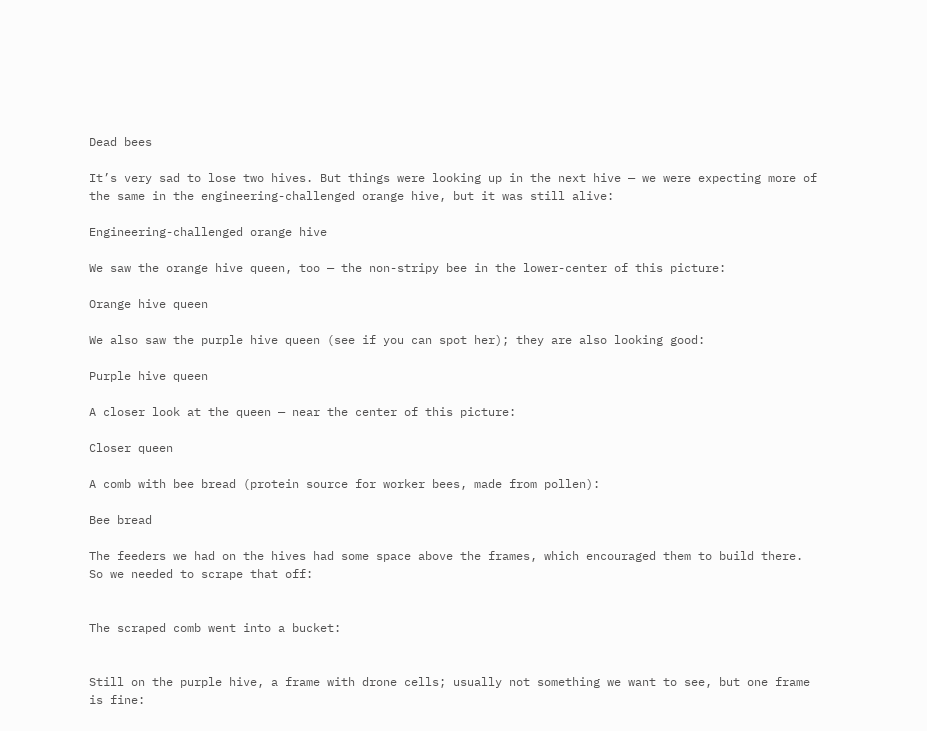Dead bees

It’s very sad to lose two hives. But things were looking up in the next hive — we were expecting more of the same in the engineering-challenged orange hive, but it was still alive:

Engineering-challenged orange hive

We saw the orange hive queen, too — the non-stripy bee in the lower-center of this picture:

Orange hive queen

We also saw the purple hive queen (see if you can spot her); they are also looking good:

Purple hive queen

A closer look at the queen — near the center of this picture:

Closer queen

A comb with bee bread (protein source for worker bees, made from pollen):

Bee bread

The feeders we had on the hives had some space above the frames, which encouraged them to build there. So we needed to scrape that off:


The scraped comb went into a bucket:


Still on the purple hive, a frame with drone cells; usually not something we want to see, but one frame is fine: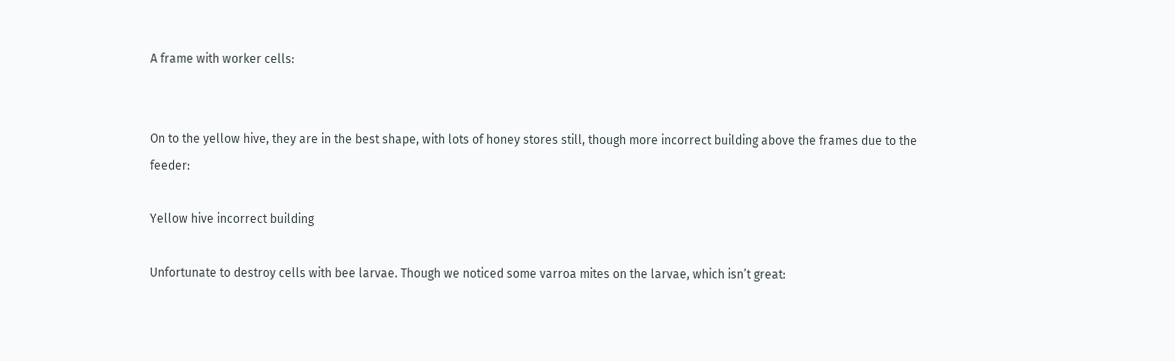A frame with worker cells:


On to the yellow hive, they are in the best shape, with lots of honey stores still, though more incorrect building above the frames due to the feeder:

Yellow hive incorrect building

Unfortunate to destroy cells with bee larvae. Though we noticed some varroa mites on the larvae, which isn’t great: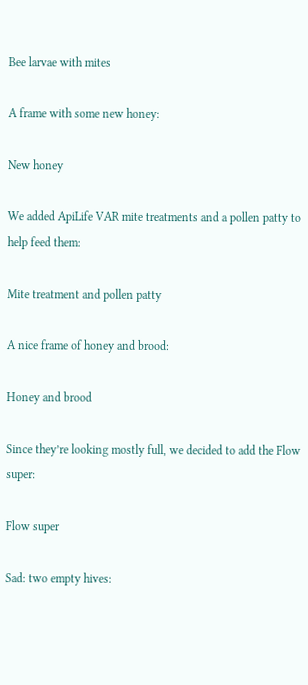Bee larvae with mites

A frame with some new honey:

New honey

We added ApiLife VAR mite treatments and a pollen patty to help feed them:

Mite treatment and pollen patty

A nice frame of honey and brood:

Honey and brood

Since they’re looking mostly full, we decided to add the Flow super:

Flow super

Sad: two empty hives: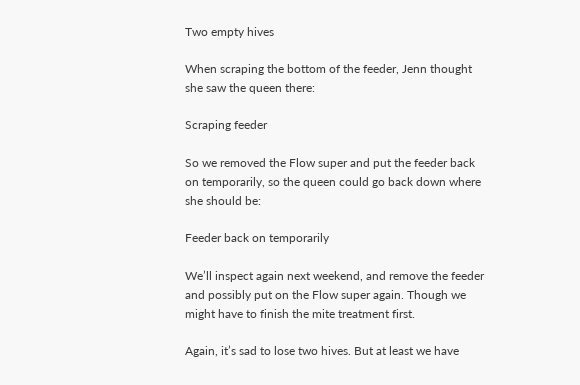Two empty hives

When scraping the bottom of the feeder, Jenn thought she saw the queen there:

Scraping feeder

So we removed the Flow super and put the feeder back on temporarily, so the queen could go back down where she should be:

Feeder back on temporarily

We’ll inspect again next weekend, and remove the feeder and possibly put on the Flow super again. Though we might have to finish the mite treatment first.

Again, it’s sad to lose two hives. But at least we have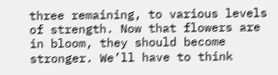three remaining, to various levels of strength. Now that flowers are in bloom, they should become stronger. We’ll have to think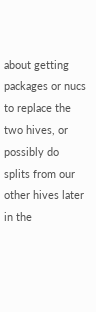about getting packages or nucs to replace the two hives, or possibly do splits from our other hives later in the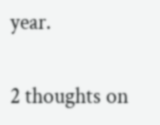year.

2 thoughts on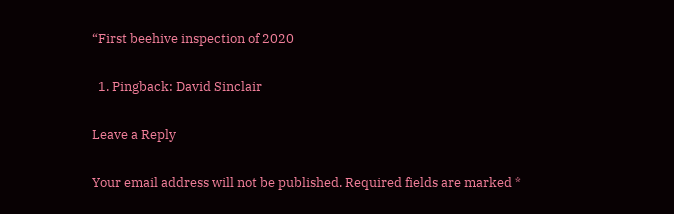“First beehive inspection of 2020

  1. Pingback: David Sinclair

Leave a Reply

Your email address will not be published. Required fields are marked *